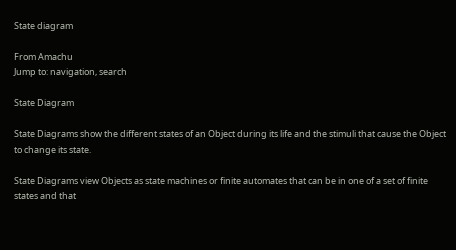State diagram

From Amachu
Jump to: navigation, search

State Diagram

State Diagrams show the different states of an Object during its life and the stimuli that cause the Object to change its state.

State Diagrams view Objects as state machines or finite automates that can be in one of a set of finite states and that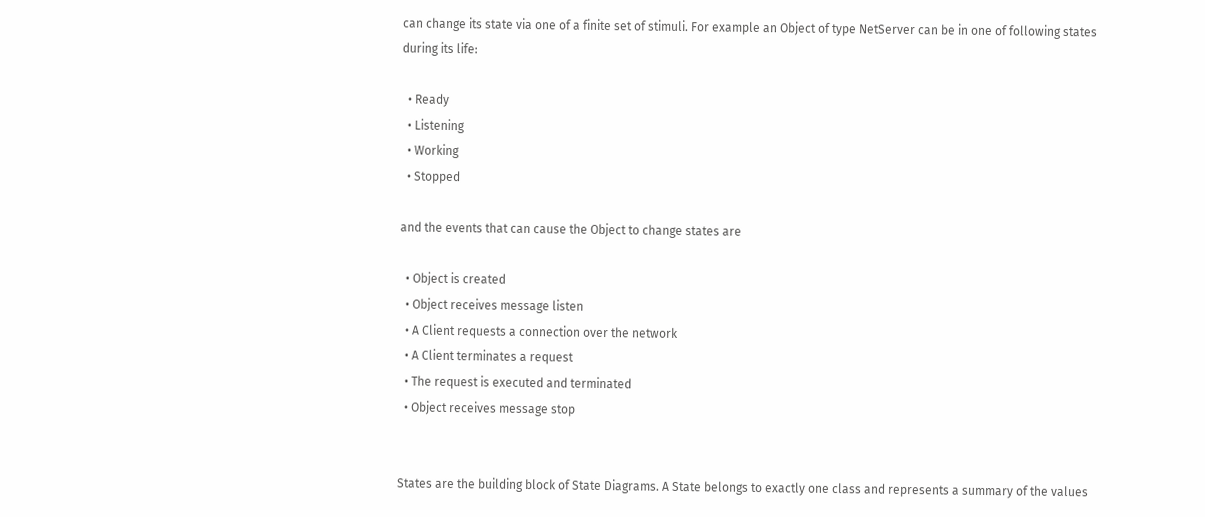can change its state via one of a finite set of stimuli. For example an Object of type NetServer can be in one of following states during its life:

  • Ready
  • Listening
  • Working
  • Stopped

and the events that can cause the Object to change states are

  • Object is created
  • Object receives message listen
  • A Client requests a connection over the network
  • A Client terminates a request
  • The request is executed and terminated
  • Object receives message stop


States are the building block of State Diagrams. A State belongs to exactly one class and represents a summary of the values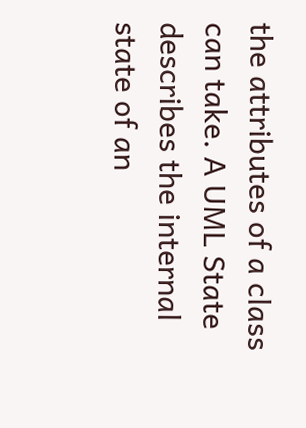the attributes of a class can take. A UML State describes the internal state of an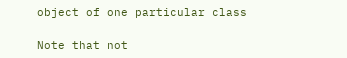object of one particular class

Note that not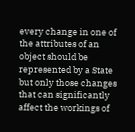every change in one of the attributes of an object should be represented by a State but only those changes that can significantly affect the workings of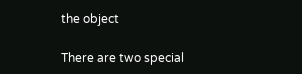the object

There are two special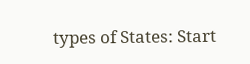types of States: Start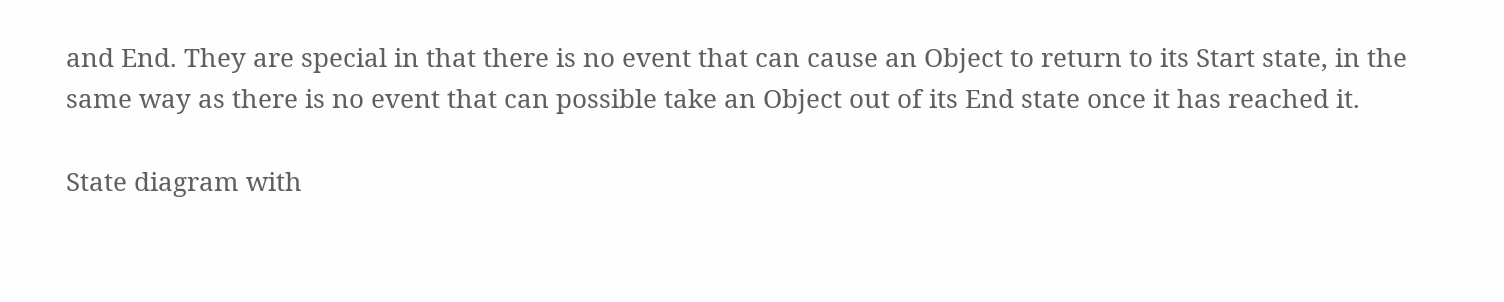and End. They are special in that there is no event that can cause an Object to return to its Start state, in the same way as there is no event that can possible take an Object out of its End state once it has reached it.

State diagram with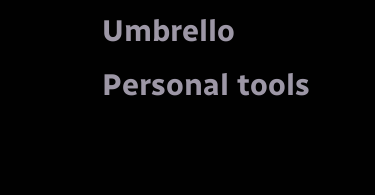Umbrello
Personal tools